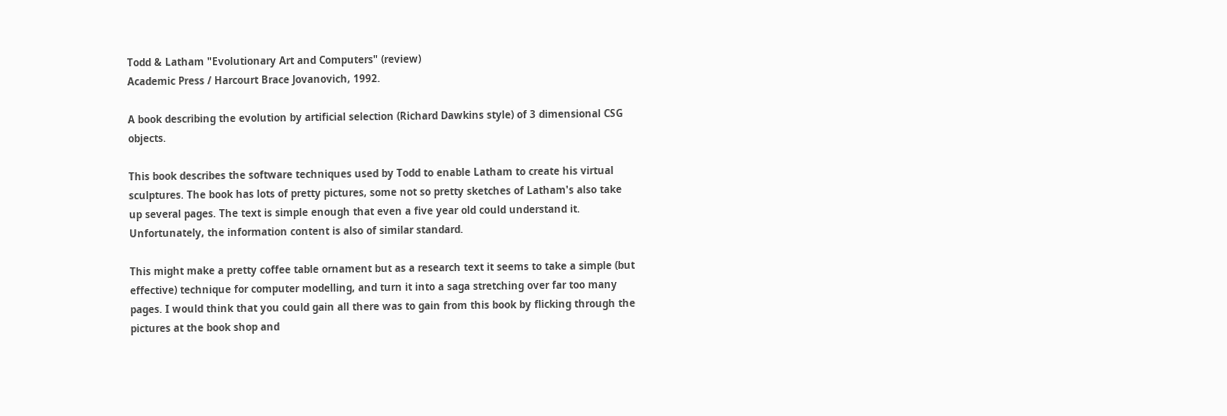Todd & Latham "Evolutionary Art and Computers" (review)
Academic Press / Harcourt Brace Jovanovich, 1992.

A book describing the evolution by artificial selection (Richard Dawkins style) of 3 dimensional CSG objects.

This book describes the software techniques used by Todd to enable Latham to create his virtual sculptures. The book has lots of pretty pictures, some not so pretty sketches of Latham's also take up several pages. The text is simple enough that even a five year old could understand it. Unfortunately, the information content is also of similar standard.

This might make a pretty coffee table ornament but as a research text it seems to take a simple (but effective) technique for computer modelling, and turn it into a saga stretching over far too many pages. I would think that you could gain all there was to gain from this book by flicking through the pictures at the book shop and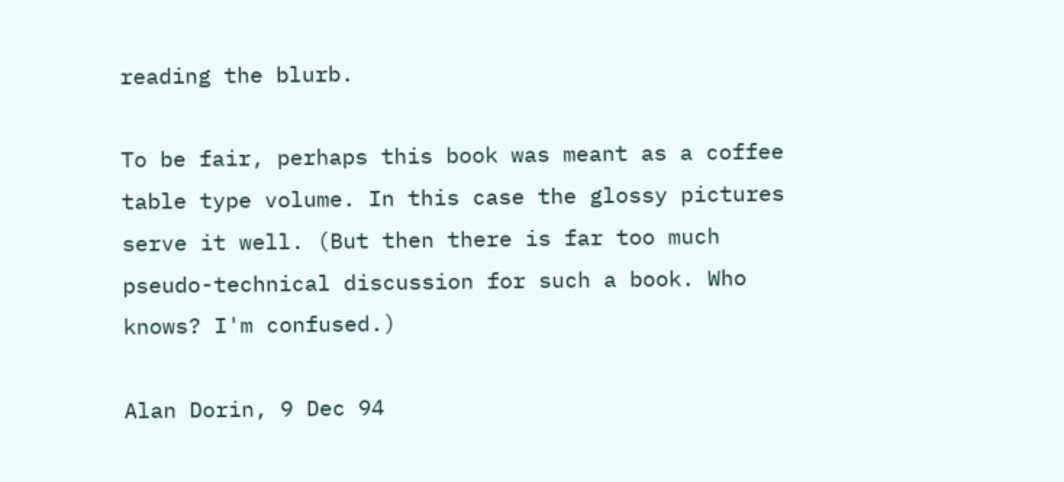reading the blurb.

To be fair, perhaps this book was meant as a coffee table type volume. In this case the glossy pictures serve it well. (But then there is far too much pseudo-technical discussion for such a book. Who knows? I'm confused.)

Alan Dorin, 9 Dec 94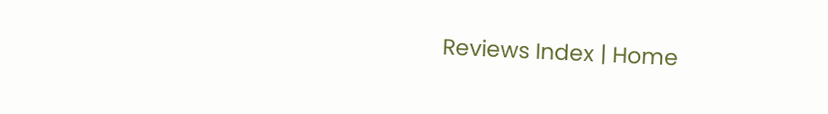Reviews Index | Home